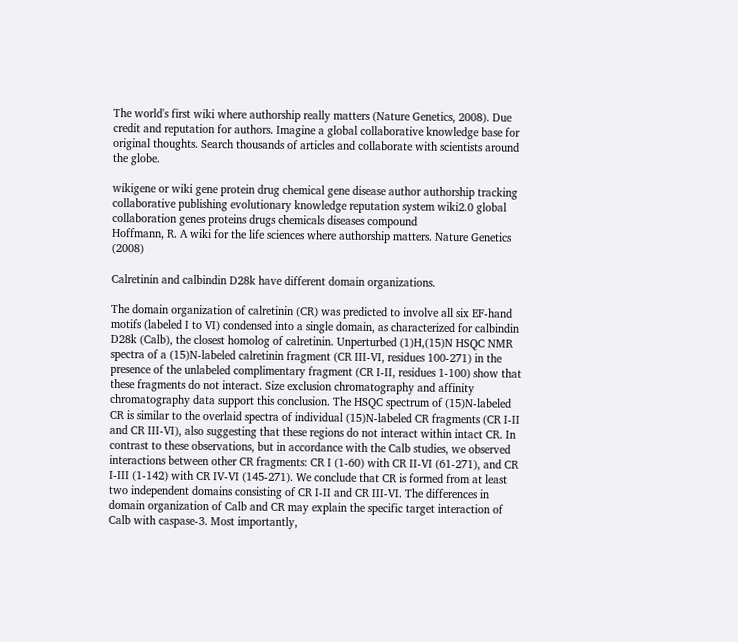The world's first wiki where authorship really matters (Nature Genetics, 2008). Due credit and reputation for authors. Imagine a global collaborative knowledge base for original thoughts. Search thousands of articles and collaborate with scientists around the globe.

wikigene or wiki gene protein drug chemical gene disease author authorship tracking collaborative publishing evolutionary knowledge reputation system wiki2.0 global collaboration genes proteins drugs chemicals diseases compound
Hoffmann, R. A wiki for the life sciences where authorship matters. Nature Genetics (2008)

Calretinin and calbindin D28k have different domain organizations.

The domain organization of calretinin (CR) was predicted to involve all six EF-hand motifs (labeled I to VI) condensed into a single domain, as characterized for calbindin D28k (Calb), the closest homolog of calretinin. Unperturbed (1)H,(15)N HSQC NMR spectra of a (15)N-labeled calretinin fragment (CR III-VI, residues 100-271) in the presence of the unlabeled complimentary fragment (CR I-II, residues 1-100) show that these fragments do not interact. Size exclusion chromatography and affinity chromatography data support this conclusion. The HSQC spectrum of (15)N-labeled CR is similar to the overlaid spectra of individual (15)N-labeled CR fragments (CR I-II and CR III-VI), also suggesting that these regions do not interact within intact CR. In contrast to these observations, but in accordance with the Calb studies, we observed interactions between other CR fragments: CR I (1-60) with CR II-VI (61-271), and CR I-III (1-142) with CR IV-VI (145-271). We conclude that CR is formed from at least two independent domains consisting of CR I-II and CR III-VI. The differences in domain organization of Calb and CR may explain the specific target interaction of Calb with caspase-3. Most importantly,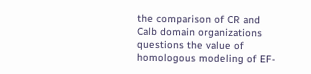the comparison of CR and Calb domain organizations questions the value of homologous modeling of EF-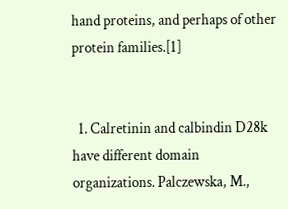hand proteins, and perhaps of other protein families.[1]


  1. Calretinin and calbindin D28k have different domain organizations. Palczewska, M.,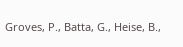Groves, P., Batta, G., Heise, B.,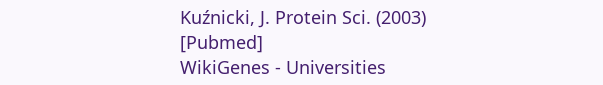Kuźnicki, J. Protein Sci. (2003) [Pubmed]
WikiGenes - Universities